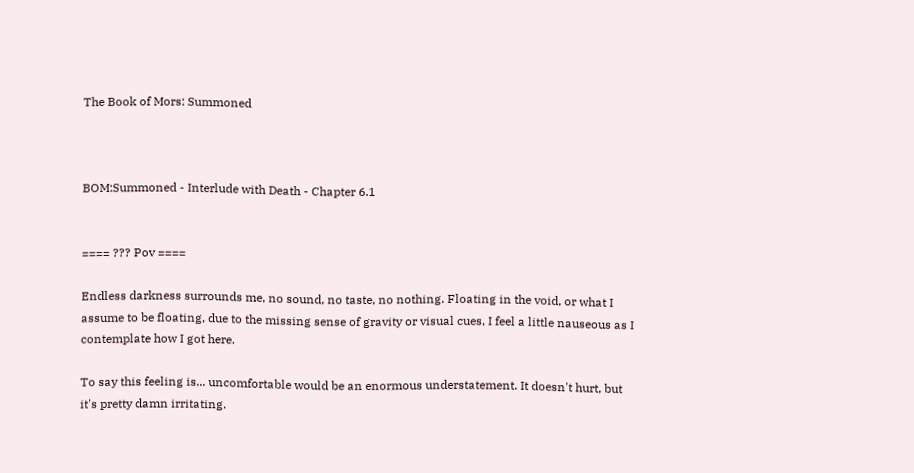The Book of Mors: Summoned



BOM:Summoned - Interlude with Death - Chapter 6.1


==== ??? Pov ====

Endless darkness surrounds me, no sound, no taste, no nothing. Floating in the void, or what I assume to be floating, due to the missing sense of gravity or visual cues, I feel a little nauseous as I contemplate how I got here.

To say this feeling is... uncomfortable would be an enormous understatement. It doesn't hurt, but it's pretty damn irritating.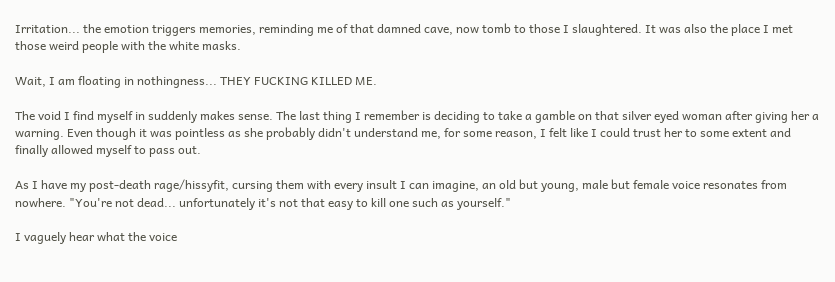Irritation... the emotion triggers memories, reminding me of that damned cave, now tomb to those I slaughtered. It was also the place I met those weird people with the white masks.

Wait, I am floating in nothingness... THEY FUCKING KILLED ME.

The void I find myself in suddenly makes sense. The last thing I remember is deciding to take a gamble on that silver eyed woman after giving her a warning. Even though it was pointless as she probably didn't understand me, for some reason, I felt like I could trust her to some extent and finally allowed myself to pass out.

As I have my post-death rage/hissyfit, cursing them with every insult I can imagine, an old but young, male but female voice resonates from nowhere. "You're not dead... unfortunately it's not that easy to kill one such as yourself."

I vaguely hear what the voice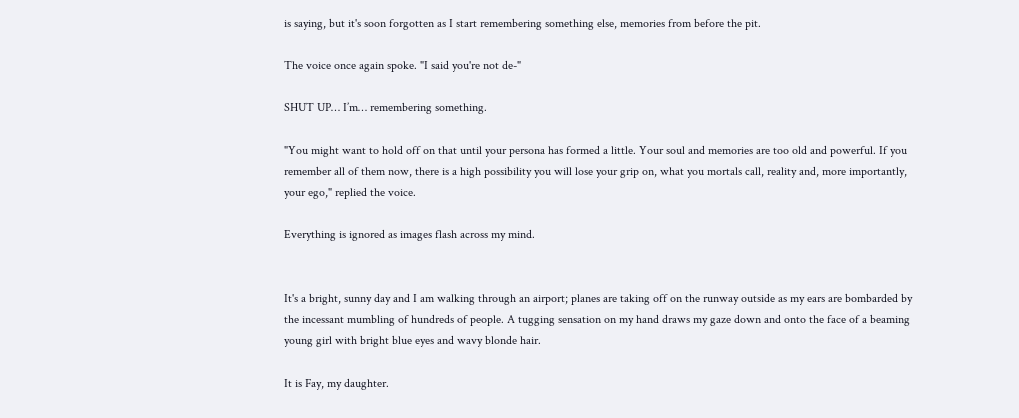is saying, but it's soon forgotten as I start remembering something else, memories from before the pit.

The voice once again spoke. "I said you're not de-"

SHUT UP… I’m… remembering something.

"You might want to hold off on that until your persona has formed a little. Your soul and memories are too old and powerful. If you remember all of them now, there is a high possibility you will lose your grip on, what you mortals call, reality and, more importantly, your ego," replied the voice.

Everything is ignored as images flash across my mind.


It's a bright, sunny day and I am walking through an airport; planes are taking off on the runway outside as my ears are bombarded by the incessant mumbling of hundreds of people. A tugging sensation on my hand draws my gaze down and onto the face of a beaming young girl with bright blue eyes and wavy blonde hair.

It is Fay, my daughter.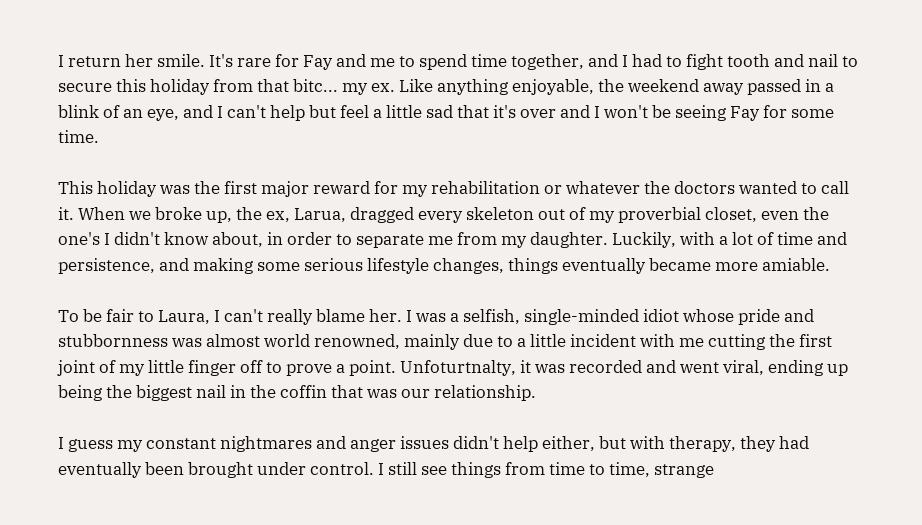I return her smile. It's rare for Fay and me to spend time together, and I had to fight tooth and nail to secure this holiday from that bitc... my ex. Like anything enjoyable, the weekend away passed in a blink of an eye, and I can't help but feel a little sad that it's over and I won't be seeing Fay for some time.

This holiday was the first major reward for my rehabilitation or whatever the doctors wanted to call it. When we broke up, the ex, Larua, dragged every skeleton out of my proverbial closet, even the one's I didn't know about, in order to separate me from my daughter. Luckily, with a lot of time and persistence, and making some serious lifestyle changes, things eventually became more amiable.

To be fair to Laura, I can't really blame her. I was a selfish, single-minded idiot whose pride and stubbornness was almost world renowned, mainly due to a little incident with me cutting the first joint of my little finger off to prove a point. Unfoturtnalty, it was recorded and went viral, ending up being the biggest nail in the coffin that was our relationship.

I guess my constant nightmares and anger issues didn't help either, but with therapy, they had eventually been brought under control. I still see things from time to time, strange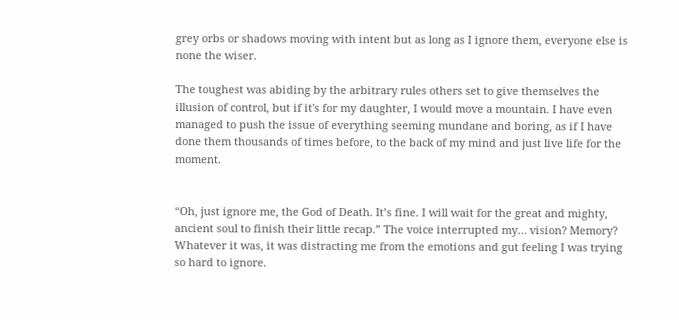grey orbs or shadows moving with intent but as long as I ignore them, everyone else is none the wiser.

The toughest was abiding by the arbitrary rules others set to give themselves the illusion of control, but if it's for my daughter, I would move a mountain. I have even managed to push the issue of everything seeming mundane and boring, as if I have done them thousands of times before, to the back of my mind and just live life for the moment.


“Oh, just ignore me, the God of Death. It’s fine. I will wait for the great and mighty, ancient soul to finish their little recap.” The voice interrupted my… vision? Memory? Whatever it was, it was distracting me from the emotions and gut feeling I was trying so hard to ignore.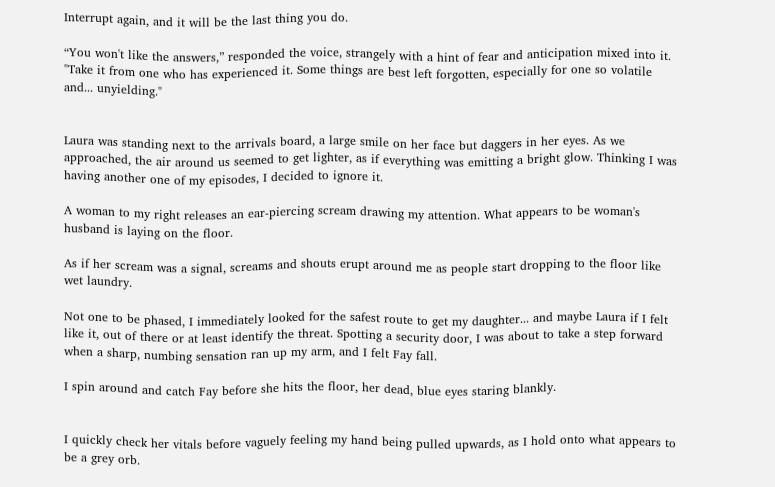Interrupt again, and it will be the last thing you do.

“You won't like the answers,” responded the voice, strangely with a hint of fear and anticipation mixed into it. "Take it from one who has experienced it. Some things are best left forgotten, especially for one so volatile and... unyielding."


Laura was standing next to the arrivals board, a large smile on her face but daggers in her eyes. As we approached, the air around us seemed to get lighter, as if everything was emitting a bright glow. Thinking I was having another one of my episodes, I decided to ignore it.

A woman to my right releases an ear-piercing scream drawing my attention. What appears to be woman's husband is laying on the floor.

As if her scream was a signal, screams and shouts erupt around me as people start dropping to the floor like wet laundry.

Not one to be phased, I immediately looked for the safest route to get my daughter... and maybe Laura if I felt like it, out of there or at least identify the threat. Spotting a security door, I was about to take a step forward when a sharp, numbing sensation ran up my arm, and I felt Fay fall.

I spin around and catch Fay before she hits the floor, her dead, blue eyes staring blankly.


I quickly check her vitals before vaguely feeling my hand being pulled upwards, as I hold onto what appears to be a grey orb.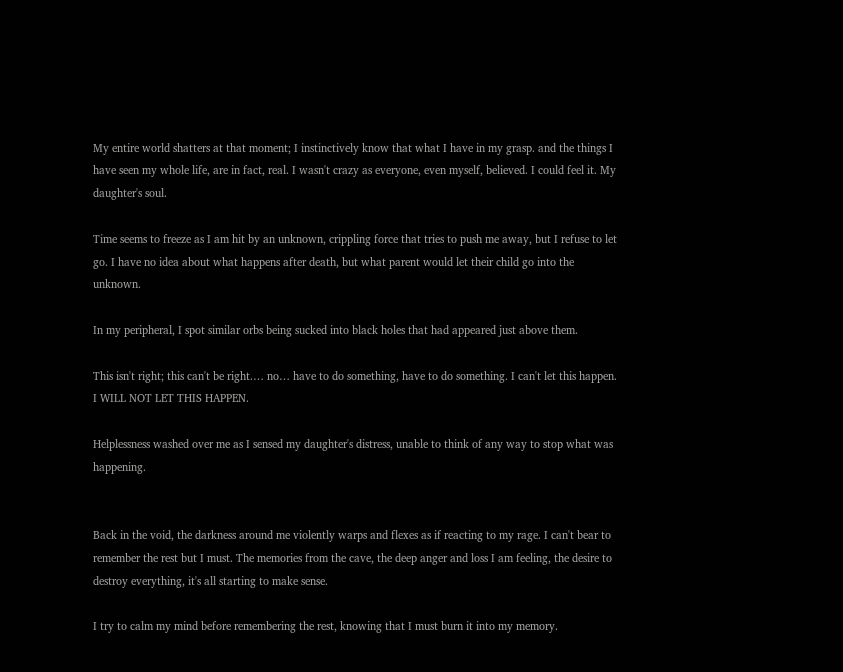My entire world shatters at that moment; I instinctively know that what I have in my grasp. and the things I have seen my whole life, are in fact, real. I wasn't crazy as everyone, even myself, believed. I could feel it. My daughter's soul.

Time seems to freeze as I am hit by an unknown, crippling force that tries to push me away, but I refuse to let go. I have no idea about what happens after death, but what parent would let their child go into the unknown.

In my peripheral, I spot similar orbs being sucked into black holes that had appeared just above them.

This isn't right; this can't be right.… no… have to do something, have to do something. I can't let this happen. I WILL NOT LET THIS HAPPEN.

Helplessness washed over me as I sensed my daughter's distress, unable to think of any way to stop what was happening.


Back in the void, the darkness around me violently warps and flexes as if reacting to my rage. I can't bear to remember the rest but I must. The memories from the cave, the deep anger and loss I am feeling, the desire to destroy everything, it's all starting to make sense.

I try to calm my mind before remembering the rest, knowing that I must burn it into my memory.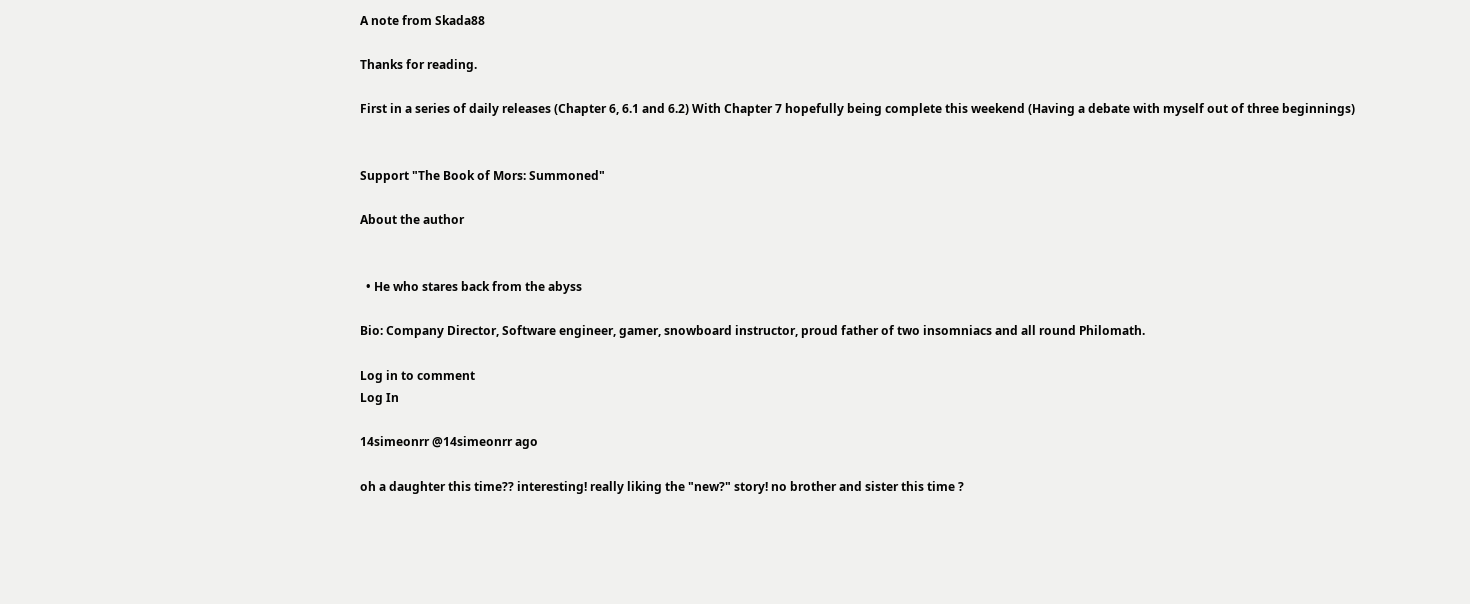A note from Skada88

Thanks for reading.

First in a series of daily releases (Chapter 6, 6.1 and 6.2) With Chapter 7 hopefully being complete this weekend (Having a debate with myself out of three beginnings)


Support "The Book of Mors: Summoned"

About the author


  • He who stares back from the abyss

Bio: Company Director, Software engineer, gamer, snowboard instructor, proud father of two insomniacs and all round Philomath.

Log in to comment
Log In

14simeonrr @14simeonrr ago

oh a daughter this time?? interesting! really liking the "new?" story! no brother and sister this time ?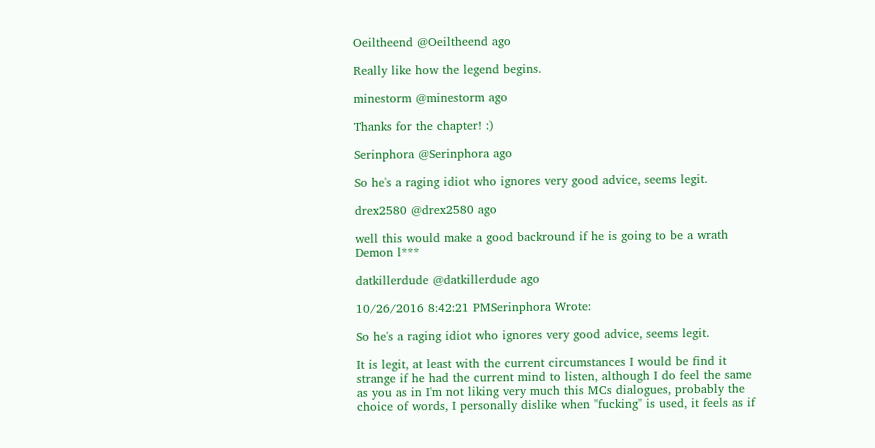Oeiltheend @Oeiltheend ago

Really like how the legend begins.

minestorm @minestorm ago

Thanks for the chapter! :)

Serinphora @Serinphora ago

So he's a raging idiot who ignores very good advice, seems legit.

drex2580 @drex2580 ago

well this would make a good backround if he is going to be a wrath Demon l***

datkillerdude @datkillerdude ago

10/26/2016 8:42:21 PMSerinphora Wrote:

So he's a raging idiot who ignores very good advice, seems legit.

It is legit, at least with the current circumstances I would be find it strange if he had the current mind to listen, although I do feel the same as you as in I'm not liking very much this MCs dialogues, probably the choice of words, I personally dislike when "fucking" is used, it feels as if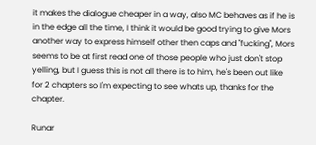it makes the dialogue cheaper in a way, also MC behaves as if he is in the edge all the time, I think it would be good trying to give Mors another way to express himself other then caps and "fucking", Mors seems to be at first read one of those people who just don't stop yelling, but I guess this is not all there is to him, he's been out like for 2 chapters so I'm expecting to see whats up, thanks for the chapter.

Runar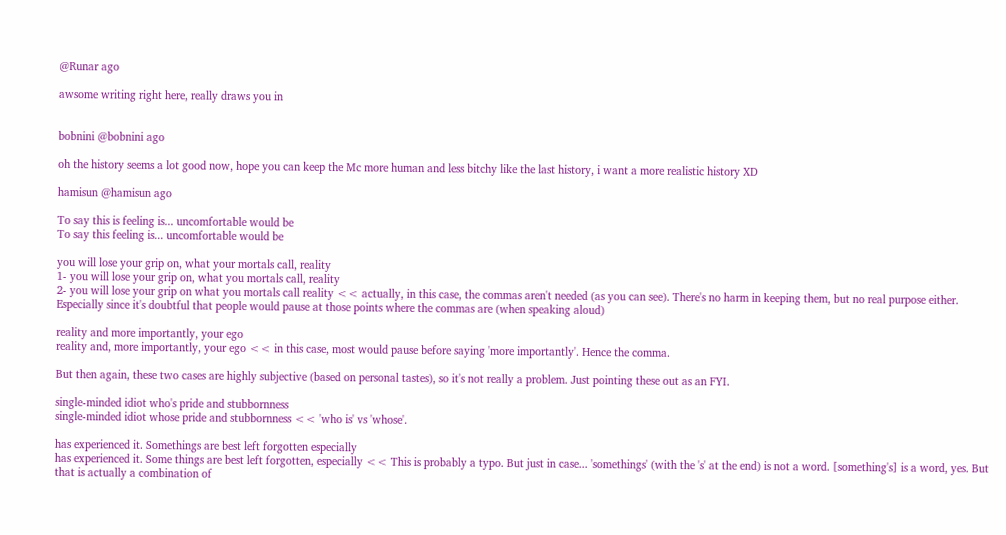@Runar ago

awsome writing right here, really draws you in


bobnini @bobnini ago

oh the history seems a lot good now, hope you can keep the Mc more human and less bitchy like the last history, i want a more realistic history XD

hamisun @hamisun ago

To say this is feeling is... uncomfortable would be
To say this feeling is... uncomfortable would be

you will lose your grip on, what your mortals call, reality
1- you will lose your grip on, what you mortals call, reality
2- you will lose your grip on what you mortals call reality << actually, in this case, the commas aren't needed (as you can see). There's no harm in keeping them, but no real purpose either. Especially since it's doubtful that people would pause at those points where the commas are (when speaking aloud)

reality and more importantly, your ego
reality and, more importantly, your ego << in this case, most would pause before saying 'more importantly'. Hence the comma.

But then again, these two cases are highly subjective (based on personal tastes), so it's not really a problem. Just pointing these out as an FYI.

single-minded idiot who's pride and stubbornness
single-minded idiot whose pride and stubbornness << 'who is' vs 'whose'.

has experienced it. Somethings are best left forgotten especially
has experienced it. Some things are best left forgotten, especially << This is probably a typo. But just in case... 'somethings' (with the 's' at the end) is not a word. [something's] is a word, yes. But that is actually a combination of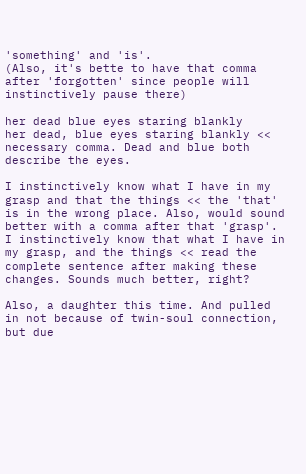'something' and 'is'.
(Also, it's bette to have that comma after 'forgotten' since people will instinctively pause there)

her dead blue eyes staring blankly
her dead, blue eyes staring blankly << necessary comma. Dead and blue both describe the eyes.

I instinctively know what I have in my grasp and that the things << the 'that' is in the wrong place. Also, would sound better with a comma after that 'grasp'.
I instinctively know that what I have in my grasp, and the things << read the complete sentence after making these changes. Sounds much better, right?

Also, a daughter this time. And pulled in not because of twin-soul connection, but due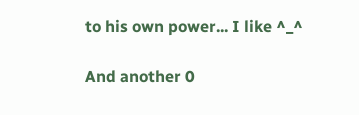to his own power... I like ^_^

And another 0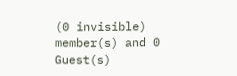(0 invisible) member(s) and 0 Guest(s)